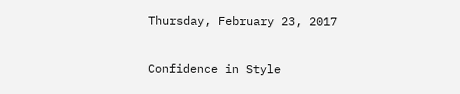Thursday, February 23, 2017

Confidence in Style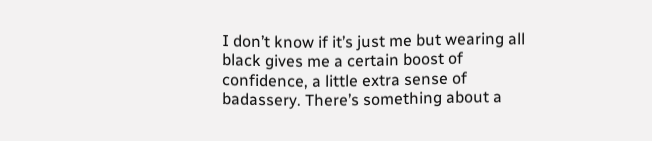I don’t know if it’s just me but wearing all black gives me a certain boost of confidence, a little extra sense of badassery. There’s something about a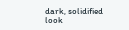dark, solidified look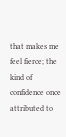that makes me feel fierce; the kind of confidence once attributed to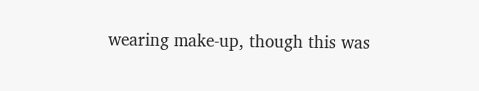wearing make-up, though this was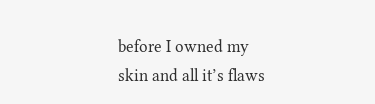before I owned my skin and all it’s flaws